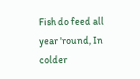Fish do feed all year 'round, In colder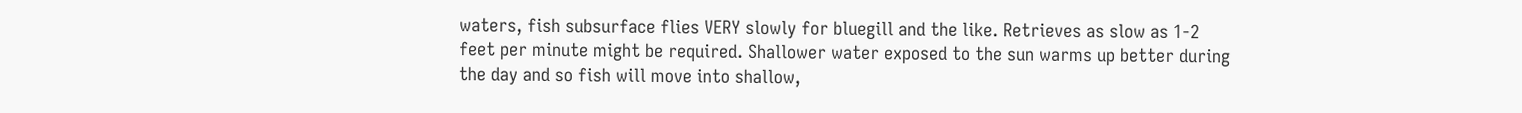waters, fish subsurface flies VERY slowly for bluegill and the like. Retrieves as slow as 1-2 feet per minute might be required. Shallower water exposed to the sun warms up better during the day and so fish will move into shallow,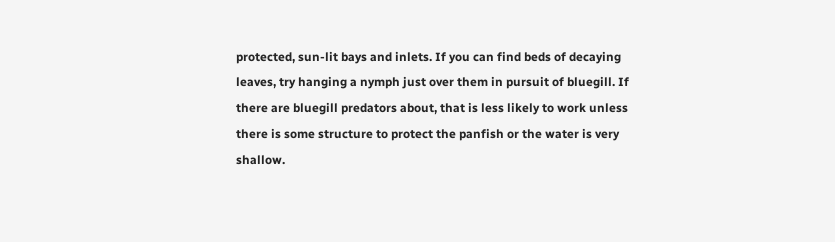protected, sun-lit bays and inlets. If you can find beds of decaying leaves, try hanging a nymph just over them in pursuit of bluegill. If there are bluegill predators about, that is less likely to work unless there is some structure to protect the panfish or the water is very shallow.